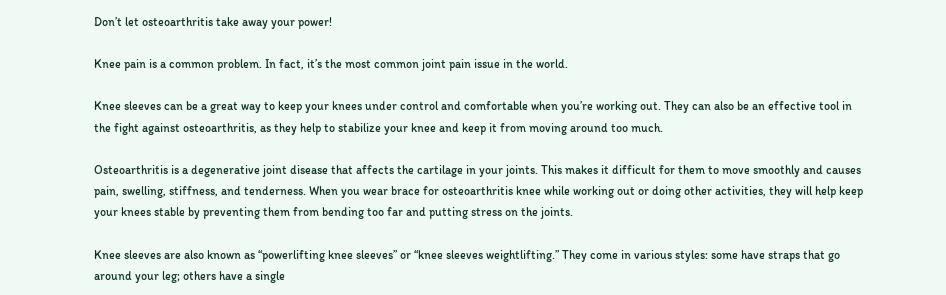Don’t let osteoarthritis take away your power!

Knee pain is a common problem. In fact, it’s the most common joint pain issue in the world.

Knee sleeves can be a great way to keep your knees under control and comfortable when you’re working out. They can also be an effective tool in the fight against osteoarthritis, as they help to stabilize your knee and keep it from moving around too much.

Osteoarthritis is a degenerative joint disease that affects the cartilage in your joints. This makes it difficult for them to move smoothly and causes pain, swelling, stiffness, and tenderness. When you wear brace for osteoarthritis knee while working out or doing other activities, they will help keep your knees stable by preventing them from bending too far and putting stress on the joints.

Knee sleeves are also known as “powerlifting knee sleeves” or “knee sleeves weightlifting.” They come in various styles: some have straps that go around your leg; others have a single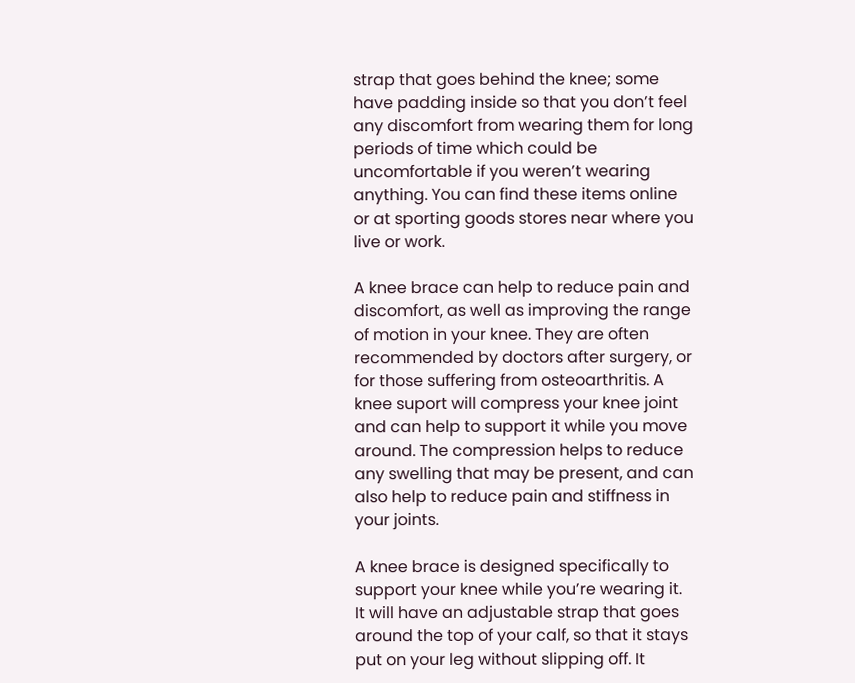strap that goes behind the knee; some have padding inside so that you don’t feel any discomfort from wearing them for long periods of time which could be uncomfortable if you weren’t wearing anything. You can find these items online or at sporting goods stores near where you live or work.

A knee brace can help to reduce pain and discomfort, as well as improving the range of motion in your knee. They are often recommended by doctors after surgery, or for those suffering from osteoarthritis. A knee suport will compress your knee joint and can help to support it while you move around. The compression helps to reduce any swelling that may be present, and can also help to reduce pain and stiffness in your joints.

A knee brace is designed specifically to support your knee while you’re wearing it. It will have an adjustable strap that goes around the top of your calf, so that it stays put on your leg without slipping off. It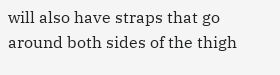will also have straps that go around both sides of the thigh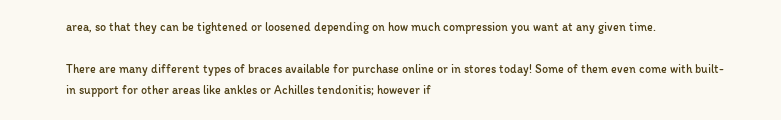area, so that they can be tightened or loosened depending on how much compression you want at any given time.

There are many different types of braces available for purchase online or in stores today! Some of them even come with built-in support for other areas like ankles or Achilles tendonitis; however if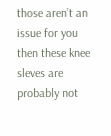those aren’t an issue for you then these knee sleves are probably not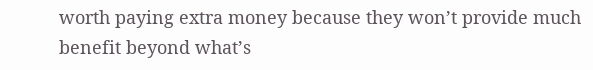worth paying extra money because they won’t provide much benefit beyond what’s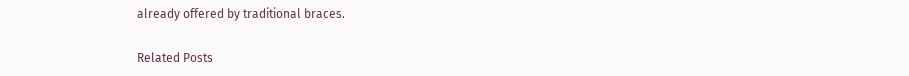already offered by traditional braces.

Related Posts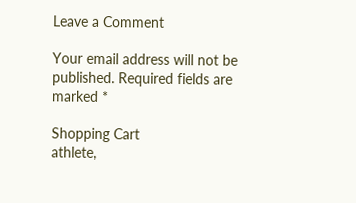Leave a Comment

Your email address will not be published. Required fields are marked *

Shopping Cart
athlete,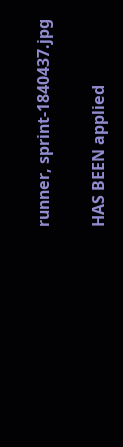runner, sprint-1840437.jpg

HAS BEEN applied